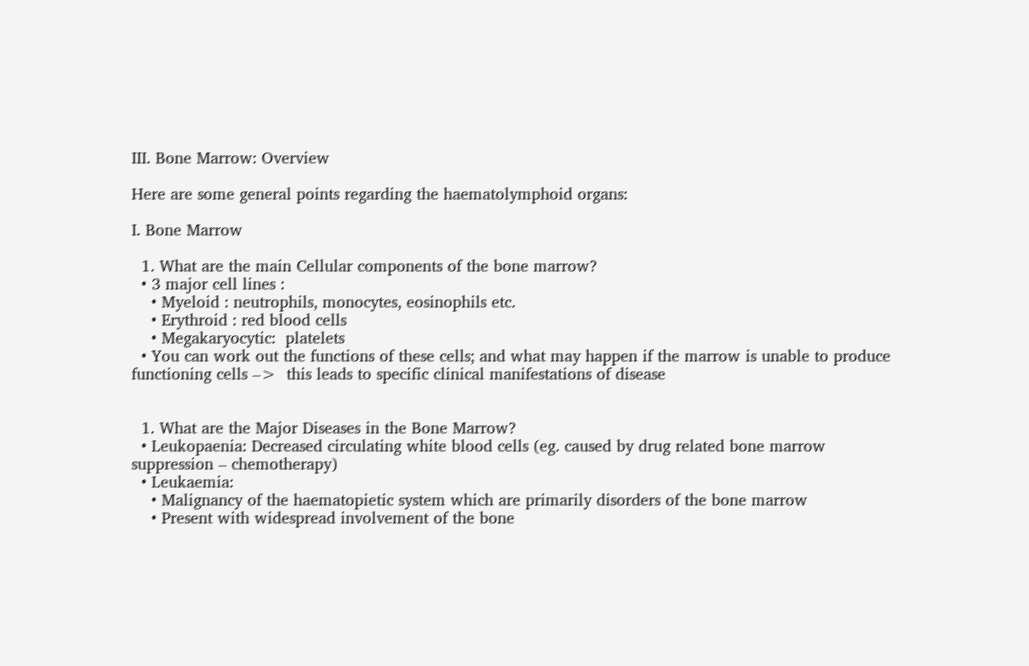III. Bone Marrow: Overview

Here are some general points regarding the haematolymphoid organs:

I. Bone Marrow

  1. What are the main Cellular components of the bone marrow?
  • 3 major cell lines :
    • Myeloid : neutrophils, monocytes, eosinophils etc.
    • Erythroid : red blood cells
    • Megakaryocytic:  platelets
  • You can work out the functions of these cells; and what may happen if the marrow is unable to produce functioning cells –>  this leads to specific clinical manifestations of disease


  1. What are the Major Diseases in the Bone Marrow?
  • Leukopaenia: Decreased circulating white blood cells (eg. caused by drug related bone marrow suppression – chemotherapy)
  • Leukaemia:
    • Malignancy of the haematopietic system which are primarily disorders of the bone marrow
    • Present with widespread involvement of the bone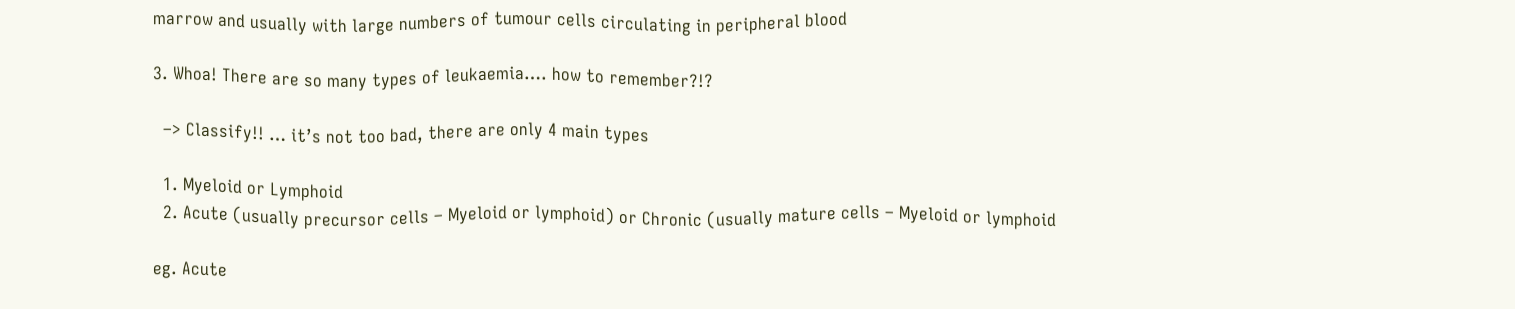marrow and usually with large numbers of tumour cells circulating in peripheral blood

3. Whoa! There are so many types of leukaemia…. how to remember?!?

  –> Classify!! … it’s not too bad, there are only 4 main types

  1. Myeloid or Lymphoid
  2. Acute (usually precursor cells – Myeloid or lymphoid) or Chronic (usually mature cells – Myeloid or lymphoid

eg. Acute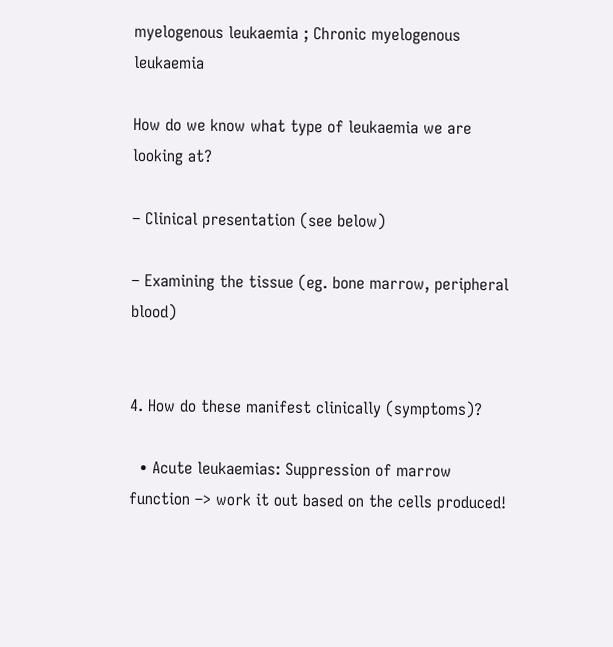myelogenous leukaemia ; Chronic myelogenous leukaemia

How do we know what type of leukaemia we are looking at?

– Clinical presentation (see below)

– Examining the tissue (eg. bone marrow, peripheral blood)


4. How do these manifest clinically (symptoms)?

  • Acute leukaemias: Suppression of marrow function –> work it out based on the cells produced!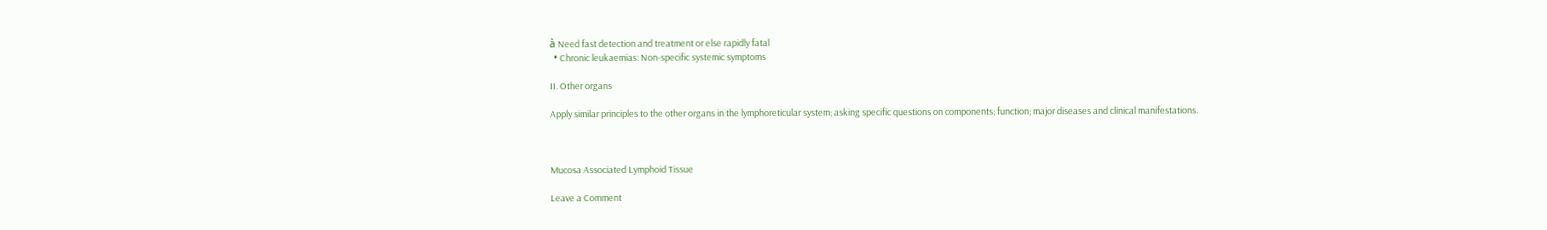à Need fast detection and treatment or else rapidly fatal
  • Chronic leukaemias: Non-specific systemic symptoms

II. Other organs

Apply similar principles to the other organs in the lymphoreticular system; asking specific questions on components; function; major diseases and clinical manifestations.



Mucosa Associated Lymphoid Tissue

Leave a Comment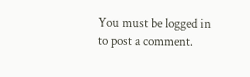You must be logged in to post a comment.